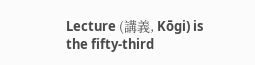Lecture (講義, Kōgi) is the fifty-third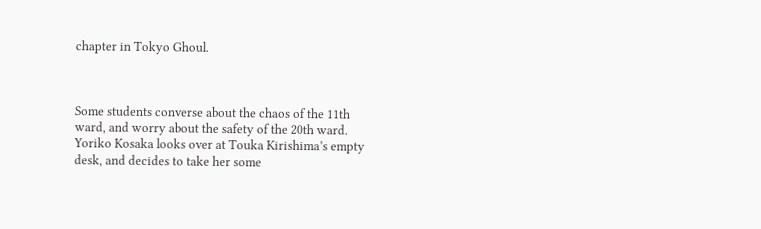chapter in Tokyo Ghoul.



Some students converse about the chaos of the 11th ward, and worry about the safety of the 20th ward. Yoriko Kosaka looks over at Touka Kirishima’s empty desk, and decides to take her some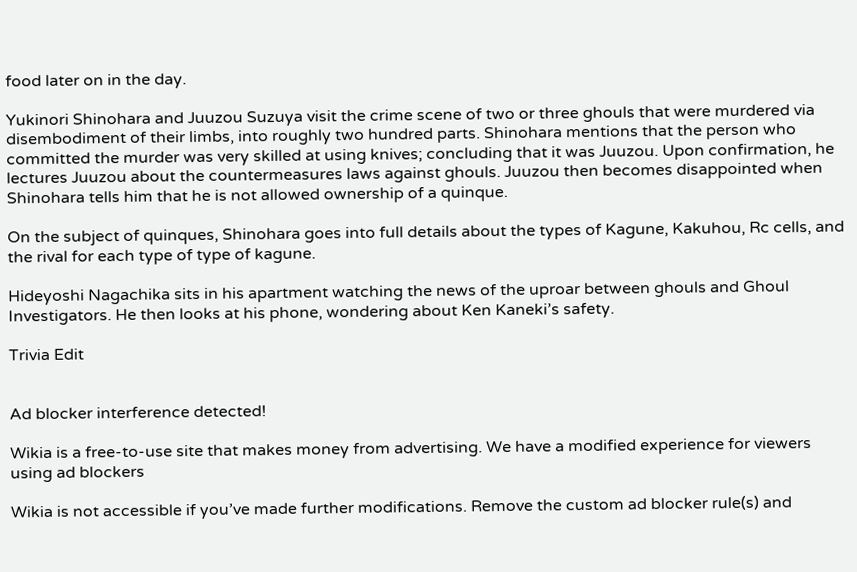food later on in the day.

Yukinori Shinohara and Juuzou Suzuya visit the crime scene of two or three ghouls that were murdered via disembodiment of their limbs, into roughly two hundred parts. Shinohara mentions that the person who committed the murder was very skilled at using knives; concluding that it was Juuzou. Upon confirmation, he lectures Juuzou about the countermeasures laws against ghouls. Juuzou then becomes disappointed when Shinohara tells him that he is not allowed ownership of a quinque.

On the subject of quinques, Shinohara goes into full details about the types of Kagune, Kakuhou, Rc cells, and the rival for each type of type of kagune.

Hideyoshi Nagachika sits in his apartment watching the news of the uproar between ghouls and Ghoul Investigators. He then looks at his phone, wondering about Ken Kaneki’s safety.

Trivia Edit


Ad blocker interference detected!

Wikia is a free-to-use site that makes money from advertising. We have a modified experience for viewers using ad blockers

Wikia is not accessible if you’ve made further modifications. Remove the custom ad blocker rule(s) and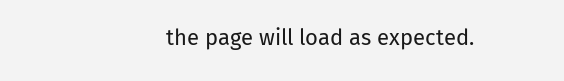the page will load as expected.